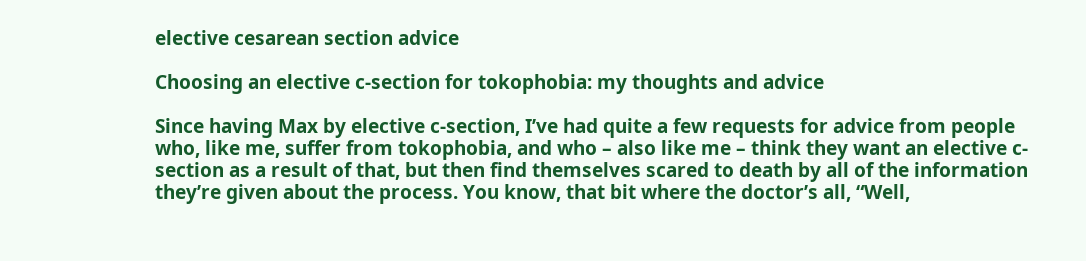elective cesarean section advice

Choosing an elective c-section for tokophobia: my thoughts and advice

Since having Max by elective c-section, I’ve had quite a few requests for advice from people who, like me, suffer from tokophobia, and who – also like me – think they want an elective c-section as a result of that, but then find themselves scared to death by all of the information they’re given about the process. You know, that bit where the doctor’s all, “Well,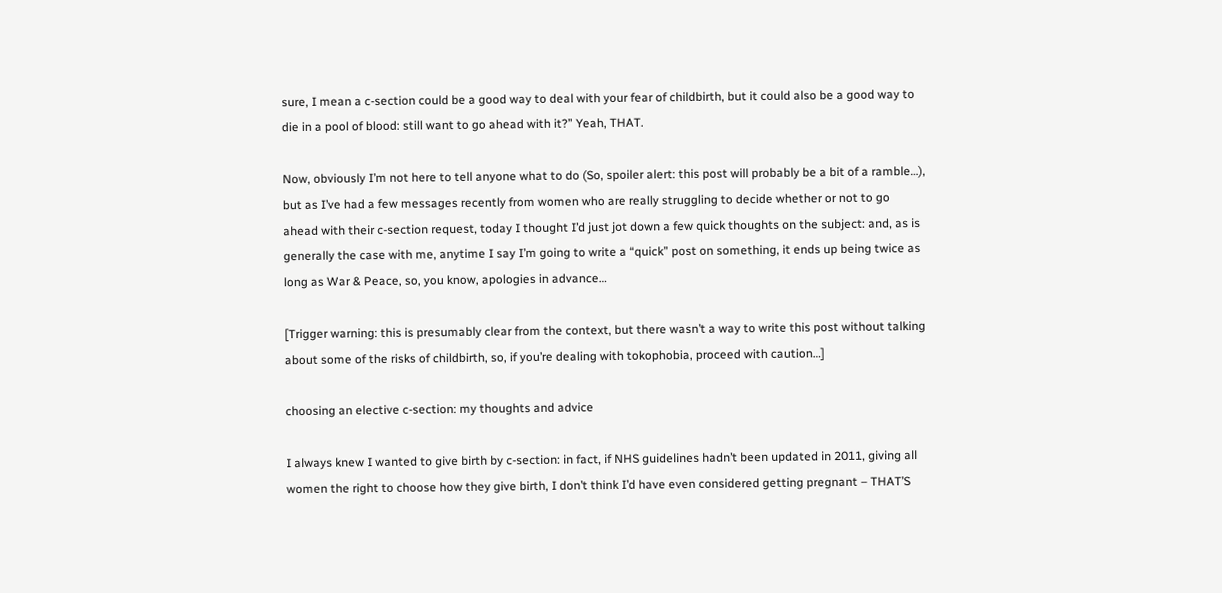sure, I mean a c-section could be a good way to deal with your fear of childbirth, but it could also be a good way to die in a pool of blood: still want to go ahead with it?” Yeah, THAT.

Now, obviously I’m not here to tell anyone what to do (So, spoiler alert: this post will probably be a bit of a ramble…), but as I’ve had a few messages recently from women who are really struggling to decide whether or not to go ahead with their c-section request, today I thought I’d just jot down a few quick thoughts on the subject: and, as is generally the case with me, anytime I say I’m going to write a “quick” post on something, it ends up being twice as long as War & Peace, so, you know, apologies in advance…

[Trigger warning: this is presumably clear from the context, but there wasn’t a way to write this post without talking about some of the risks of childbirth, so, if you’re dealing with tokophobia, proceed with caution…]

choosing an elective c-section: my thoughts and advice

I always knew I wanted to give birth by c-section: in fact, if NHS guidelines hadn’t been updated in 2011, giving all women the right to choose how they give birth, I don’t think I’d have even considered getting pregnant – THAT’S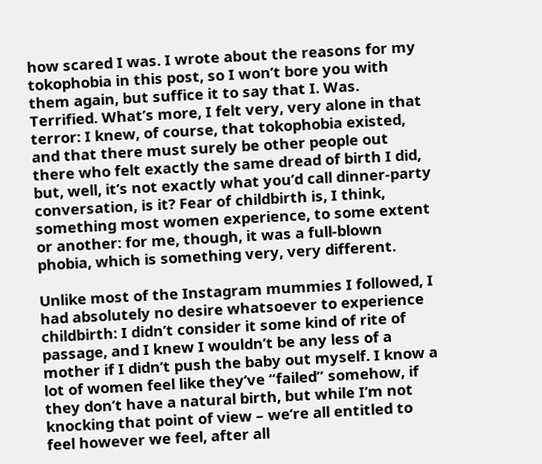how scared I was. I wrote about the reasons for my tokophobia in this post, so I won’t bore you with them again, but suffice it to say that I. Was. Terrified. What’s more, I felt very, very alone in that terror: I knew, of course, that tokophobia existed, and that there must surely be other people out there who felt exactly the same dread of birth I did, but, well, it’s not exactly what you’d call dinner-party conversation, is it? Fear of childbirth is, I think, something most women experience, to some extent or another: for me, though, it was a full-blown phobia, which is something very, very different.

Unlike most of the Instagram mummies I followed, I had absolutely no desire whatsoever to experience childbirth: I didn’t consider it some kind of rite of passage, and I knew I wouldn’t be any less of a mother if I didn’t push the baby out myself. I know a lot of women feel like they’ve “failed” somehow, if they don’t have a natural birth, but while I’m not knocking that point of view – we’re all entitled to feel however we feel, after all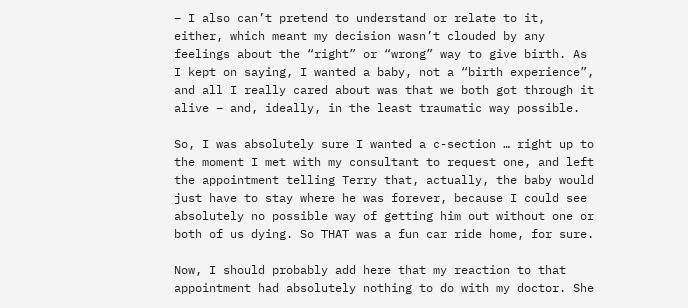– I also can’t pretend to understand or relate to it, either, which meant my decision wasn’t clouded by any feelings about the “right” or “wrong” way to give birth. As I kept on saying, I wanted a baby, not a “birth experience”, and all I really cared about was that we both got through it alive – and, ideally, in the least traumatic way possible.

So, I was absolutely sure I wanted a c-section … right up to the moment I met with my consultant to request one, and left the appointment telling Terry that, actually, the baby would just have to stay where he was forever, because I could see absolutely no possible way of getting him out without one or both of us dying. So THAT was a fun car ride home, for sure.

Now, I should probably add here that my reaction to that appointment had absolutely nothing to do with my doctor. She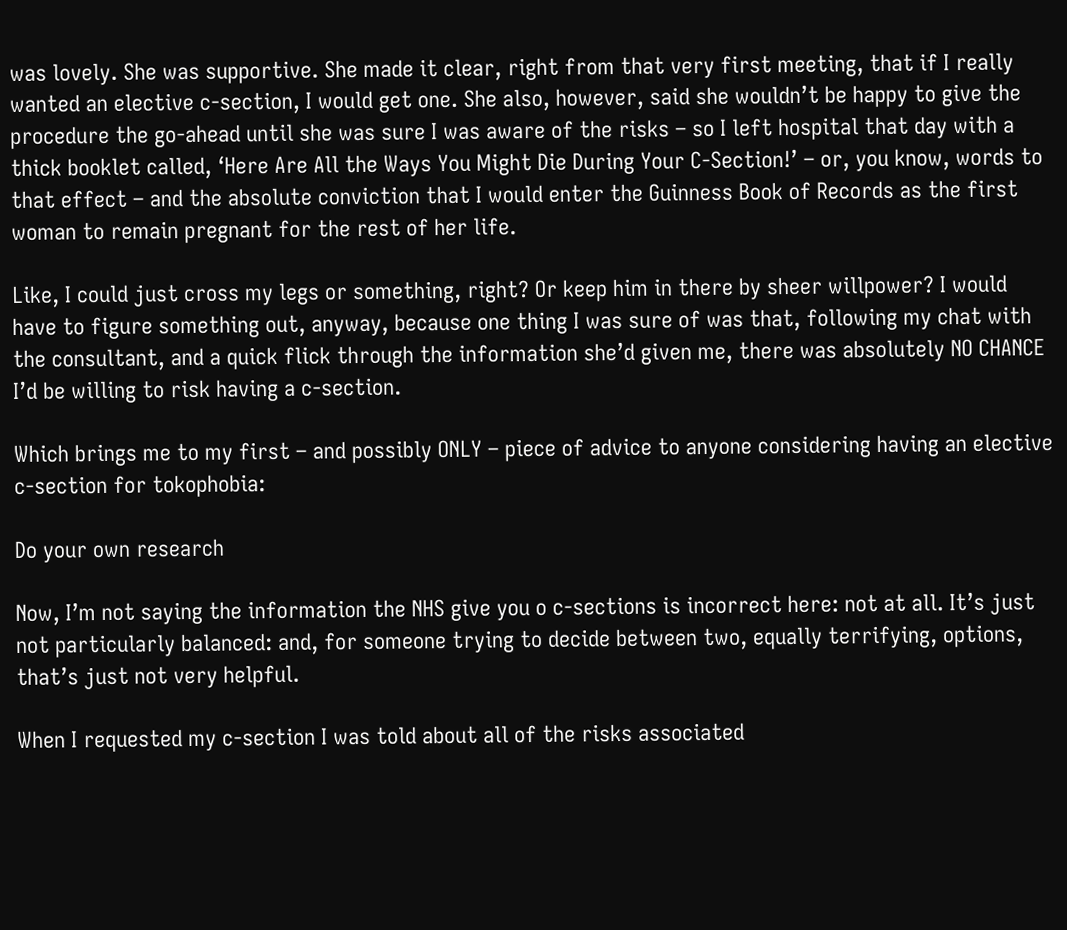was lovely. She was supportive. She made it clear, right from that very first meeting, that if I really wanted an elective c-section, I would get one. She also, however, said she wouldn’t be happy to give the procedure the go-ahead until she was sure I was aware of the risks – so I left hospital that day with a thick booklet called, ‘Here Are All the Ways You Might Die During Your C-Section!’ – or, you know, words to that effect – and the absolute conviction that I would enter the Guinness Book of Records as the first woman to remain pregnant for the rest of her life.

Like, I could just cross my legs or something, right? Or keep him in there by sheer willpower? I would have to figure something out, anyway, because one thing I was sure of was that, following my chat with the consultant, and a quick flick through the information she’d given me, there was absolutely NO CHANCE I’d be willing to risk having a c-section.

Which brings me to my first – and possibly ONLY – piece of advice to anyone considering having an elective c-section for tokophobia:

Do your own research

Now, I’m not saying the information the NHS give you o c-sections is incorrect here: not at all. It’s just not particularly balanced: and, for someone trying to decide between two, equally terrifying, options, that’s just not very helpful.

When I requested my c-section I was told about all of the risks associated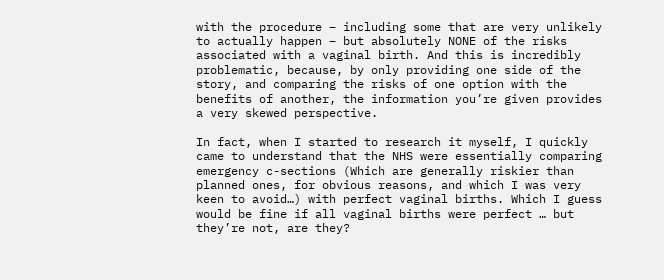with the procedure – including some that are very unlikely to actually happen – but absolutely NONE of the risks associated with a vaginal birth. And this is incredibly problematic, because, by only providing one side of the story, and comparing the risks of one option with the benefits of another, the information you’re given provides a very skewed perspective.

In fact, when I started to research it myself, I quickly came to understand that the NHS were essentially comparing emergency c-sections (Which are generally riskier than planned ones, for obvious reasons, and which I was very keen to avoid…) with perfect vaginal births. Which I guess would be fine if all vaginal births were perfect … but they’re not, are they?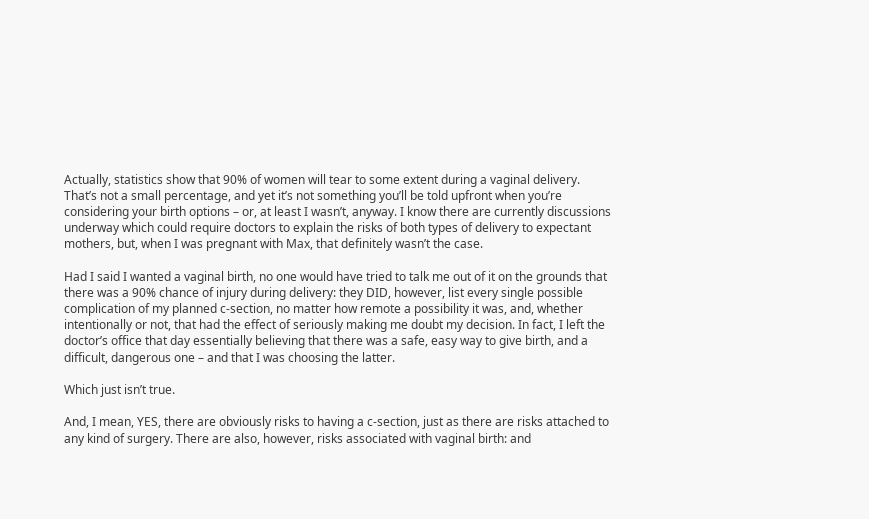Actually, statistics show that 90% of women will tear to some extent during a vaginal delivery. That’s not a small percentage, and yet it’s not something you’ll be told upfront when you’re considering your birth options – or, at least I wasn’t, anyway. I know there are currently discussions underway which could require doctors to explain the risks of both types of delivery to expectant mothers, but, when I was pregnant with Max, that definitely wasn’t the case.

Had I said I wanted a vaginal birth, no one would have tried to talk me out of it on the grounds that there was a 90% chance of injury during delivery: they DID, however, list every single possible complication of my planned c-section, no matter how remote a possibility it was, and, whether intentionally or not, that had the effect of seriously making me doubt my decision. In fact, I left the doctor’s office that day essentially believing that there was a safe, easy way to give birth, and a difficult, dangerous one – and that I was choosing the latter.

Which just isn’t true.

And, I mean, YES, there are obviously risks to having a c-section, just as there are risks attached to any kind of surgery. There are also, however, risks associated with vaginal birth: and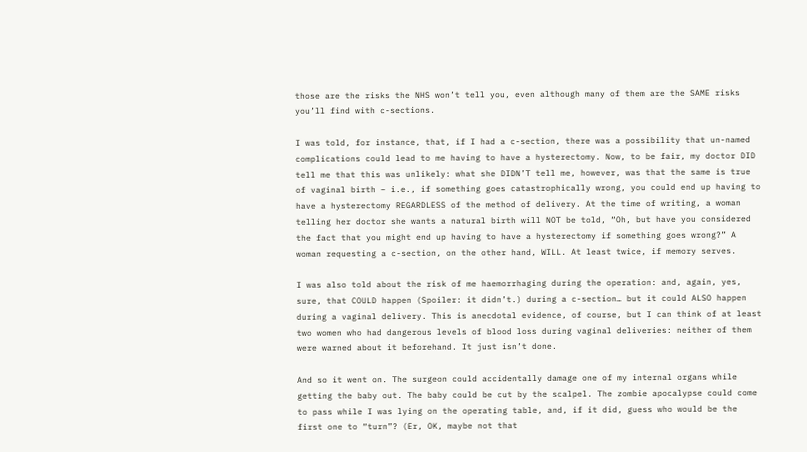those are the risks the NHS won’t tell you, even although many of them are the SAME risks you’ll find with c-sections.

I was told, for instance, that, if I had a c-section, there was a possibility that un-named complications could lead to me having to have a hysterectomy. Now, to be fair, my doctor DID tell me that this was unlikely: what she DIDN’T tell me, however, was that the same is true of vaginal birth – i.e., if something goes catastrophically wrong, you could end up having to have a hysterectomy REGARDLESS of the method of delivery. At the time of writing, a woman telling her doctor she wants a natural birth will NOT be told, “Oh, but have you considered the fact that you might end up having to have a hysterectomy if something goes wrong?” A woman requesting a c-section, on the other hand, WILL. At least twice, if memory serves.

I was also told about the risk of me haemorrhaging during the operation: and, again, yes, sure, that COULD happen (Spoiler: it didn’t.) during a c-section… but it could ALSO happen during a vaginal delivery. This is anecdotal evidence, of course, but I can think of at least two women who had dangerous levels of blood loss during vaginal deliveries: neither of them were warned about it beforehand. It just isn’t done.

And so it went on. The surgeon could accidentally damage one of my internal organs while getting the baby out. The baby could be cut by the scalpel. The zombie apocalypse could come to pass while I was lying on the operating table, and, if it did, guess who would be the first one to “turn”? (Er, OK, maybe not that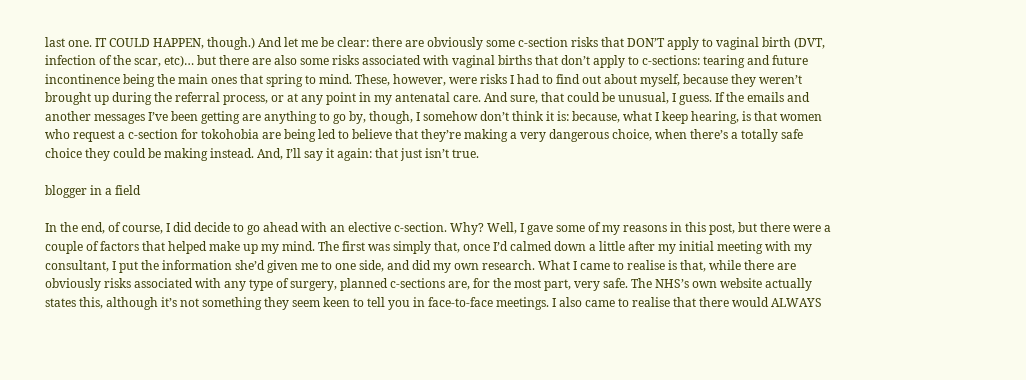last one. IT COULD HAPPEN, though.) And let me be clear: there are obviously some c-section risks that DON’T apply to vaginal birth (DVT, infection of the scar, etc)… but there are also some risks associated with vaginal births that don’t apply to c-sections: tearing and future incontinence being the main ones that spring to mind. These, however, were risks I had to find out about myself, because they weren’t brought up during the referral process, or at any point in my antenatal care. And sure, that could be unusual, I guess. If the emails and another messages I’ve been getting are anything to go by, though, I somehow don’t think it is: because, what I keep hearing, is that women who request a c-section for tokohobia are being led to believe that they’re making a very dangerous choice, when there’s a totally safe choice they could be making instead. And, I’ll say it again: that just isn’t true.

blogger in a field

In the end, of course, I did decide to go ahead with an elective c-section. Why? Well, I gave some of my reasons in this post, but there were a couple of factors that helped make up my mind. The first was simply that, once I’d calmed down a little after my initial meeting with my consultant, I put the information she’d given me to one side, and did my own research. What I came to realise is that, while there are obviously risks associated with any type of surgery, planned c-sections are, for the most part, very safe. The NHS’s own website actually states this, although it’s not something they seem keen to tell you in face-to-face meetings. I also came to realise that there would ALWAYS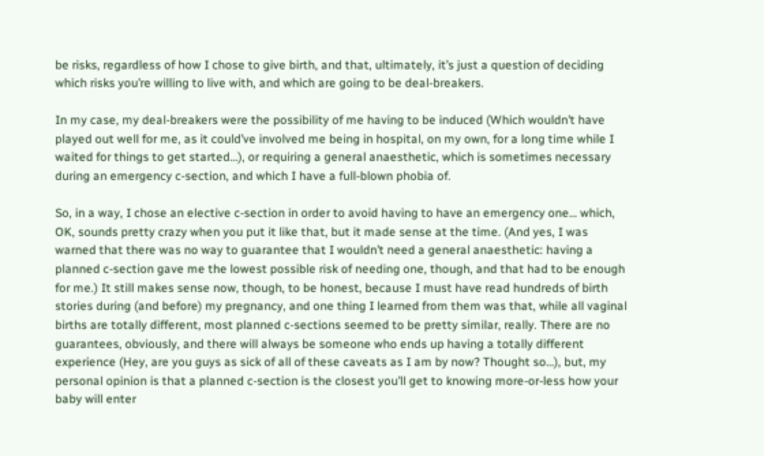be risks, regardless of how I chose to give birth, and that, ultimately, it’s just a question of deciding which risks you’re willing to live with, and which are going to be deal-breakers.

In my case, my deal-breakers were the possibility of me having to be induced (Which wouldn’t have played out well for me, as it could’ve involved me being in hospital, on my own, for a long time while I waited for things to get started…), or requiring a general anaesthetic, which is sometimes necessary during an emergency c-section, and which I have a full-blown phobia of.

So, in a way, I chose an elective c-section in order to avoid having to have an emergency one… which, OK, sounds pretty crazy when you put it like that, but it made sense at the time. (And yes, I was warned that there was no way to guarantee that I wouldn’t need a general anaesthetic: having a planned c-section gave me the lowest possible risk of needing one, though, and that had to be enough for me.) It still makes sense now, though, to be honest, because I must have read hundreds of birth stories during (and before) my pregnancy, and one thing I learned from them was that, while all vaginal births are totally different, most planned c-sections seemed to be pretty similar, really. There are no guarantees, obviously, and there will always be someone who ends up having a totally different experience (Hey, are you guys as sick of all of these caveats as I am by now? Thought so…), but, my personal opinion is that a planned c-section is the closest you’ll get to knowing more-or-less how your baby will enter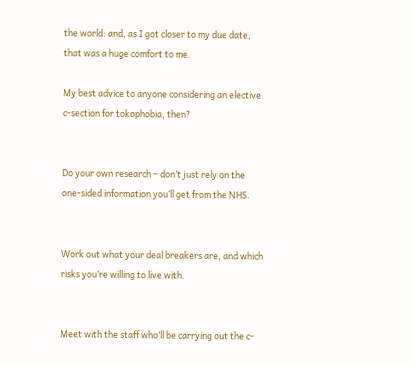the world: and, as I got closer to my due date, that was a huge comfort to me.

My best advice to anyone considering an elective c-section for tokophobia, then?


Do your own research – don’t just rely on the one-sided information you’ll get from the NHS.


Work out what your deal breakers are, and which risks you’re willing to live with.


Meet with the staff who’ll be carrying out the c-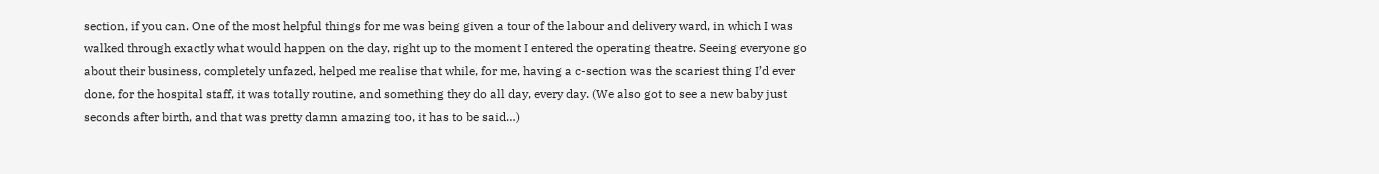section, if you can. One of the most helpful things for me was being given a tour of the labour and delivery ward, in which I was walked through exactly what would happen on the day, right up to the moment I entered the operating theatre. Seeing everyone go about their business, completely unfazed, helped me realise that while, for me, having a c-section was the scariest thing I’d ever done, for the hospital staff, it was totally routine, and something they do all day, every day. (We also got to see a new baby just seconds after birth, and that was pretty damn amazing too, it has to be said…)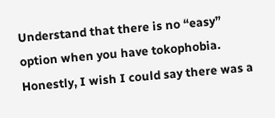Understand that there is no “easy” option when you have tokophobia. Honestly, I wish I could say there was a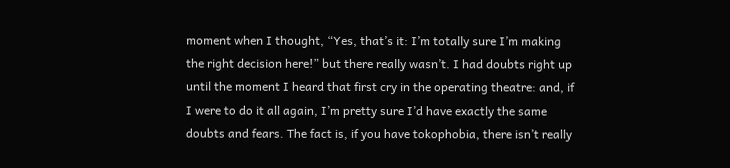moment when I thought, “Yes, that’s it: I’m totally sure I’m making the right decision here!” but there really wasn’t. I had doubts right up until the moment I heard that first cry in the operating theatre: and, if I were to do it all again, I’m pretty sure I’d have exactly the same doubts and fears. The fact is, if you have tokophobia, there isn’t really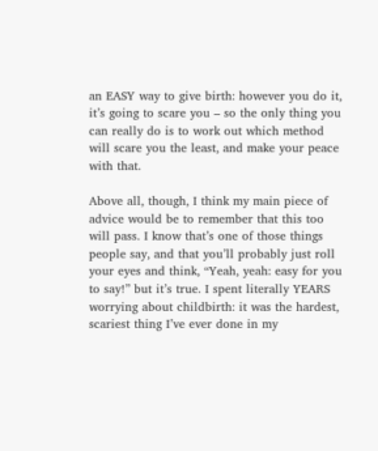an EASY way to give birth: however you do it, it’s going to scare you – so the only thing you can really do is to work out which method will scare you the least, and make your peace with that.

Above all, though, I think my main piece of advice would be to remember that this too will pass. I know that’s one of those things people say, and that you’ll probably just roll your eyes and think, “Yeah, yeah: easy for you to say!” but it’s true. I spent literally YEARS worrying about childbirth: it was the hardest, scariest thing I’ve ever done in my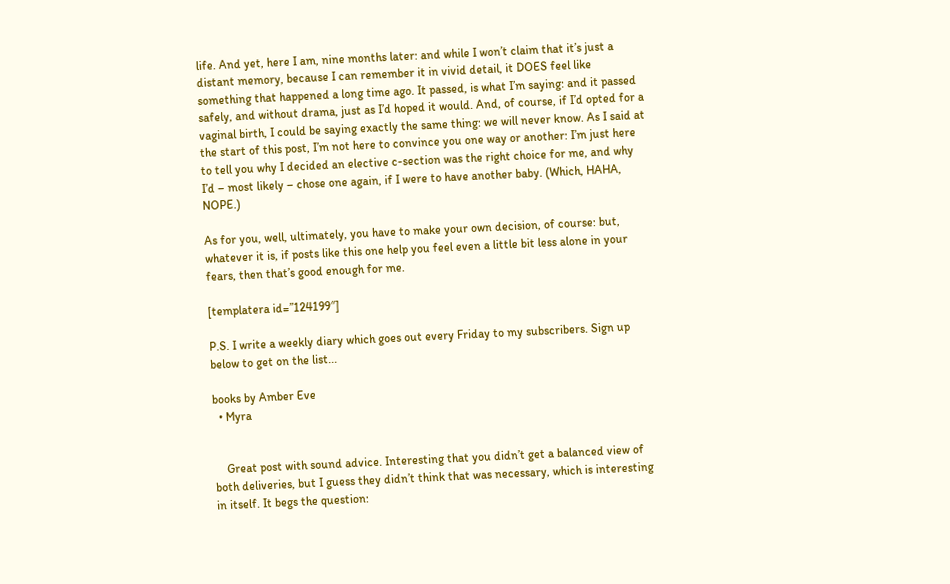life. And yet, here I am, nine months later: and while I won’t claim that it’s just a distant memory, because I can remember it in vivid detail, it DOES feel like something that happened a long time ago. It passed, is what I’m saying: and it passed safely, and without drama, just as I’d hoped it would. And, of course, if I’d opted for a vaginal birth, I could be saying exactly the same thing: we will never know. As I said at the start of this post, I’m not here to convince you one way or another: I’m just here to tell you why I decided an elective c-section was the right choice for me, and why I’d – most likely – chose one again, if I were to have another baby. (Which, HAHA, NOPE.)

As for you, well, ultimately, you have to make your own decision, of course: but, whatever it is, if posts like this one help you feel even a little bit less alone in your fears, then that’s good enough for me.

[templatera id=”124199″]

P.S. I write a weekly diary which goes out every Friday to my subscribers. Sign up below to get on the list...

books by Amber Eve
  • Myra


    Great post with sound advice. Interesting that you didn’t get a balanced view of both deliveries, but I guess they didn’t think that was necessary, which is interesting in itself. It begs the question: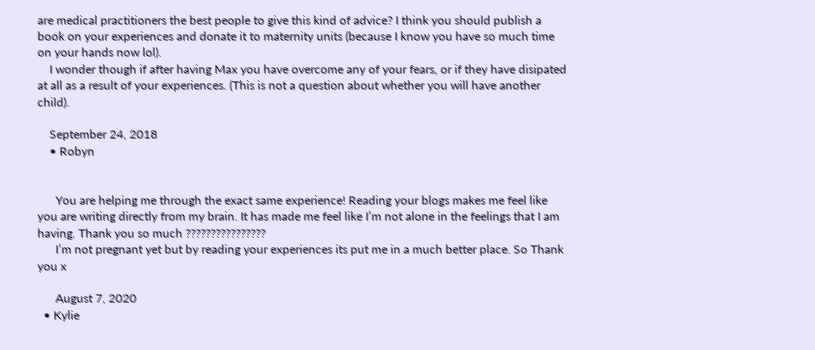are medical practitioners the best people to give this kind of advice? I think you should publish a book on your experiences and donate it to maternity units (because I know you have so much time on your hands now lol).
    I wonder though if after having Max you have overcome any of your fears, or if they have disipated at all as a result of your experiences. (This is not a question about whether you will have another child).

    September 24, 2018
    • Robyn


      You are helping me through the exact same experience! Reading your blogs makes me feel like you are writing directly from my brain. It has made me feel like I’m not alone in the feelings that I am having. Thank you so much ????????????????
      I’m not pregnant yet but by reading your experiences its put me in a much better place. So Thank you x

      August 7, 2020
  • Kylie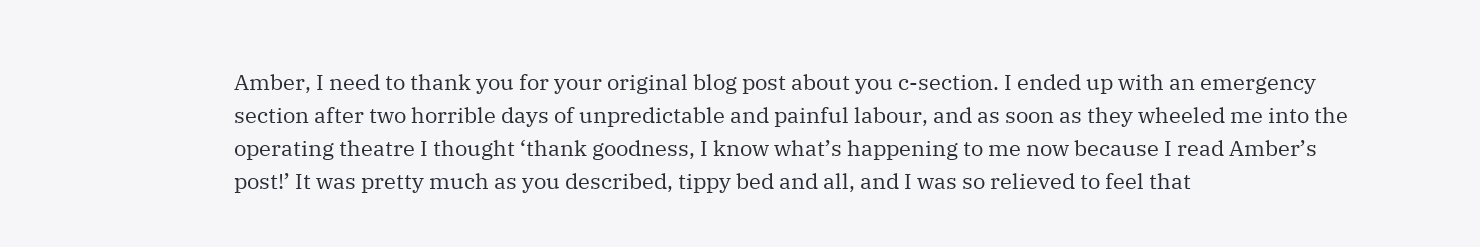Amber, I need to thank you for your original blog post about you c-section. I ended up with an emergency section after two horrible days of unpredictable and painful labour, and as soon as they wheeled me into the operating theatre I thought ‘thank goodness, I know what’s happening to me now because I read Amber’s post!’ It was pretty much as you described, tippy bed and all, and I was so relieved to feel that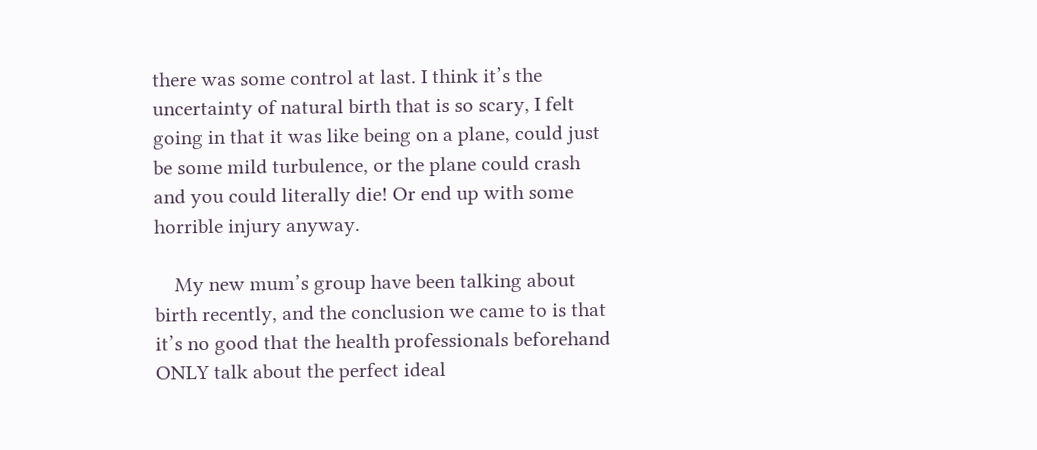there was some control at last. I think it’s the uncertainty of natural birth that is so scary, I felt going in that it was like being on a plane, could just be some mild turbulence, or the plane could crash and you could literally die! Or end up with some horrible injury anyway.

    My new mum’s group have been talking about birth recently, and the conclusion we came to is that it’s no good that the health professionals beforehand ONLY talk about the perfect ideal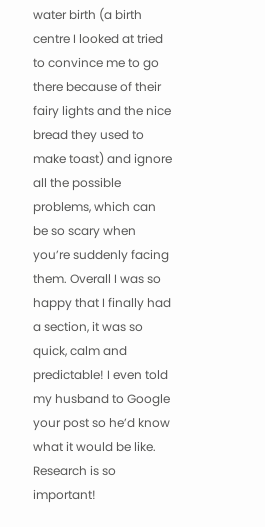water birth (a birth centre I looked at tried to convince me to go there because of their fairy lights and the nice bread they used to make toast) and ignore all the possible problems, which can be so scary when you’re suddenly facing them. Overall I was so happy that I finally had a section, it was so quick, calm and predictable! I even told my husband to Google your post so he’d know what it would be like. Research is so important!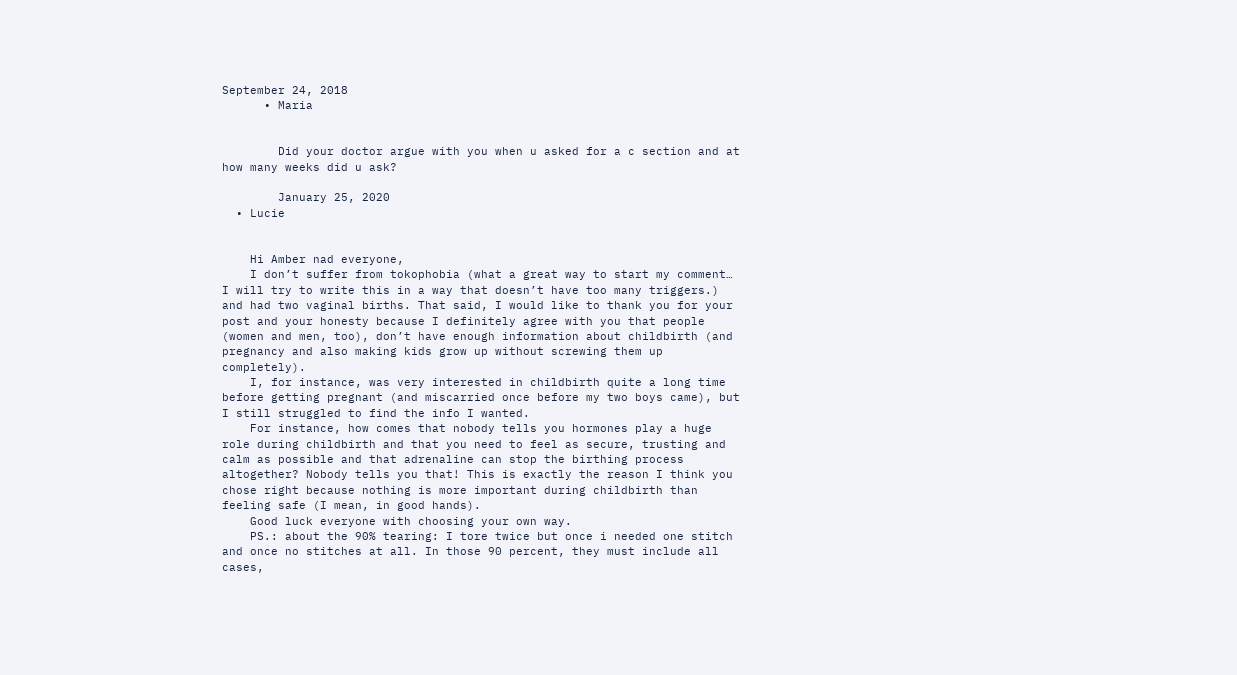September 24, 2018
      • Maria


        Did your doctor argue with you when u asked for a c section and at how many weeks did u ask?

        January 25, 2020
  • Lucie


    Hi Amber nad everyone,
    I don’t suffer from tokophobia (what a great way to start my comment… I will try to write this in a way that doesn’t have too many triggers.) and had two vaginal births. That said, I would like to thank you for your post and your honesty because I definitely agree with you that people (women and men, too), don’t have enough information about childbirth (and pregnancy and also making kids grow up without screwing them up completely).
    I, for instance, was very interested in childbirth quite a long time before getting pregnant (and miscarried once before my two boys came), but I still struggled to find the info I wanted.
    For instance, how comes that nobody tells you hormones play a huge role during childbirth and that you need to feel as secure, trusting and calm as possible and that adrenaline can stop the birthing process altogether? Nobody tells you that! This is exactly the reason I think you chose right because nothing is more important during childbirth than feeling safe (I mean, in good hands).
    Good luck everyone with choosing your own way.
    PS.: about the 90% tearing: I tore twice but once i needed one stitch and once no stitches at all. In those 90 percent, they must include all cases,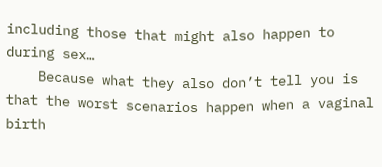including those that might also happen to during sex…
    Because what they also don’t tell you is that the worst scenarios happen when a vaginal birth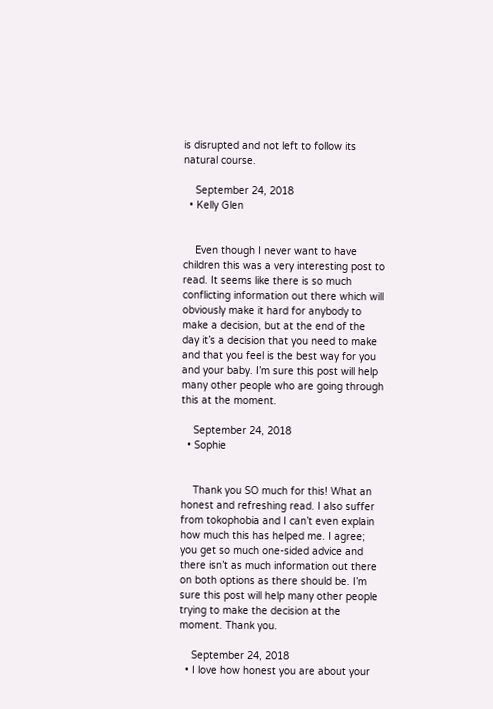is disrupted and not left to follow its natural course.

    September 24, 2018
  • Kelly Glen


    Even though I never want to have children this was a very interesting post to read. It seems like there is so much conflicting information out there which will obviously make it hard for anybody to make a decision, but at the end of the day it’s a decision that you need to make and that you feel is the best way for you and your baby. I’m sure this post will help many other people who are going through this at the moment.

    September 24, 2018
  • Sophie


    Thank you SO much for this! What an honest and refreshing read. I also suffer from tokophobia and I can’t even explain how much this has helped me. I agree; you get so much one-sided advice and there isn’t as much information out there on both options as there should be. I’m sure this post will help many other people trying to make the decision at the moment. Thank you.

    September 24, 2018
  • I love how honest you are about your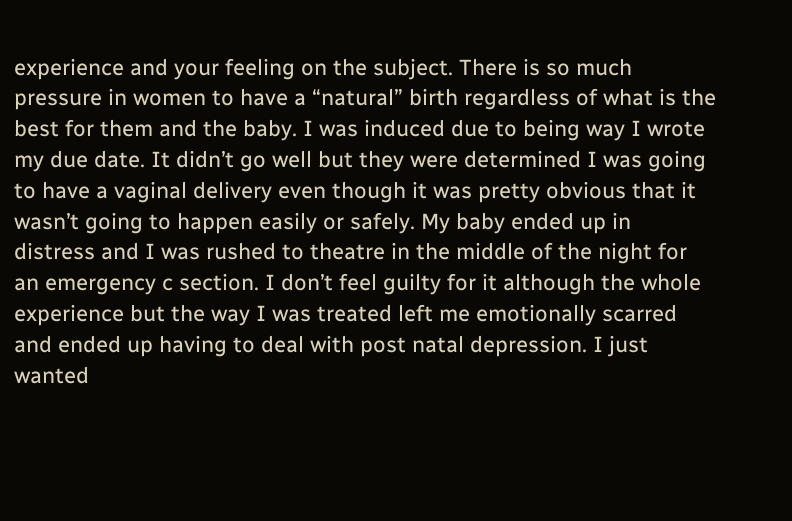experience and your feeling on the subject. There is so much pressure in women to have a “natural” birth regardless of what is the best for them and the baby. I was induced due to being way I wrote my due date. It didn’t go well but they were determined I was going to have a vaginal delivery even though it was pretty obvious that it wasn’t going to happen easily or safely. My baby ended up in distress and I was rushed to theatre in the middle of the night for an emergency c section. I don’t feel guilty for it although the whole experience but the way I was treated left me emotionally scarred and ended up having to deal with post natal depression. I just wanted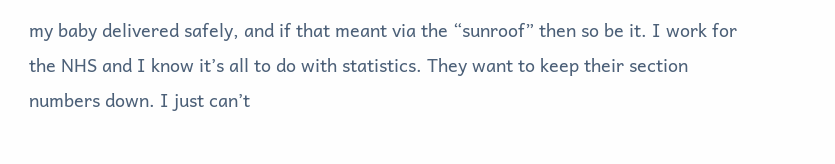my baby delivered safely, and if that meant via the “sunroof” then so be it. I work for the NHS and I know it’s all to do with statistics. They want to keep their section numbers down. I just can’t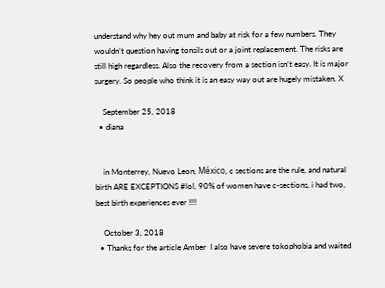understand why hey out mum and baby at risk for a few numbers. They wouldn’t question having tonsils out or a joint replacement. The risks are still high regardless. Also the recovery from a section isn’t easy. It is major surgery. So people who think it is an easy way out are hugely mistaken. X

    September 25, 2018
  • diana


    in Monterrey, Nuevo Leon, México, c sections are the rule, and natural birth ARE EXCEPTIONS #lol, 90% of women have c-sections, i had two, best birth experiences ever !!!!

    October 3, 2018
  • Thanks for the article Amber  I also have severe tokophobia and waited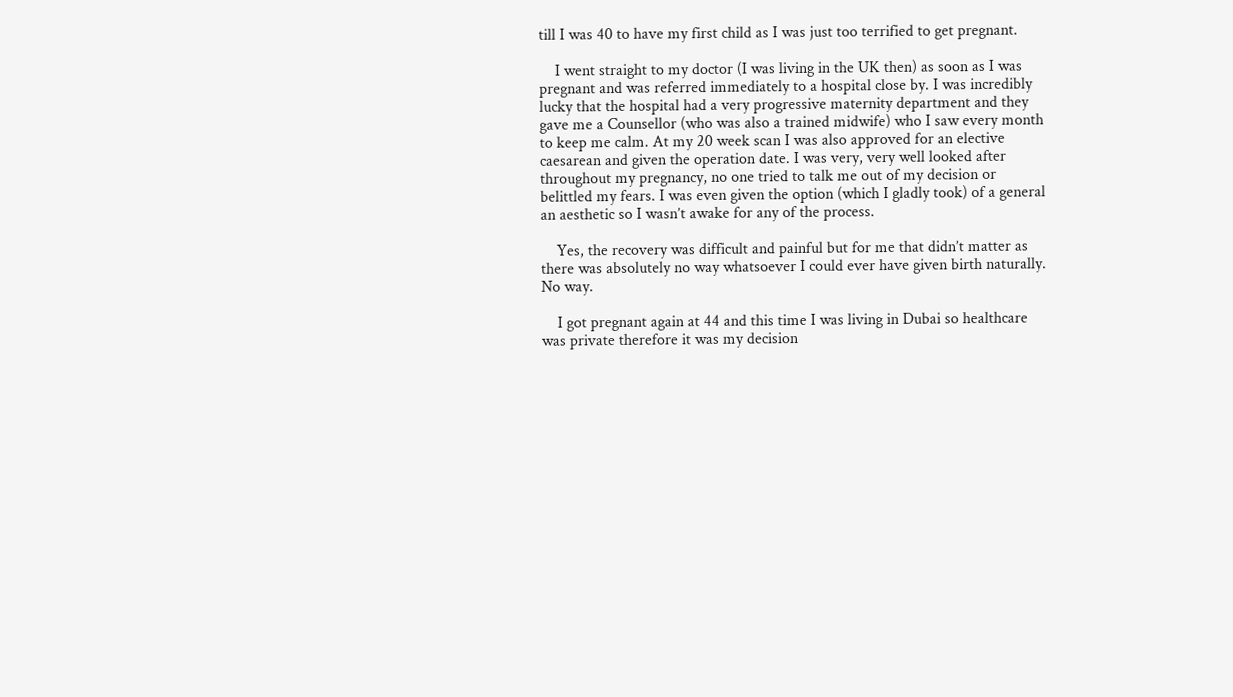till I was 40 to have my first child as I was just too terrified to get pregnant.

    I went straight to my doctor (I was living in the UK then) as soon as I was pregnant and was referred immediately to a hospital close by. I was incredibly lucky that the hospital had a very progressive maternity department and they gave me a Counsellor (who was also a trained midwife) who I saw every month to keep me calm. At my 20 week scan I was also approved for an elective caesarean and given the operation date. I was very, very well looked after throughout my pregnancy, no one tried to talk me out of my decision or belittled my fears. I was even given the option (which I gladly took) of a general an aesthetic so I wasn’t awake for any of the process.

    Yes, the recovery was difficult and painful but for me that didn’t matter as there was absolutely no way whatsoever I could ever have given birth naturally. No way.

    I got pregnant again at 44 and this time I was living in Dubai so healthcare was private therefore it was my decision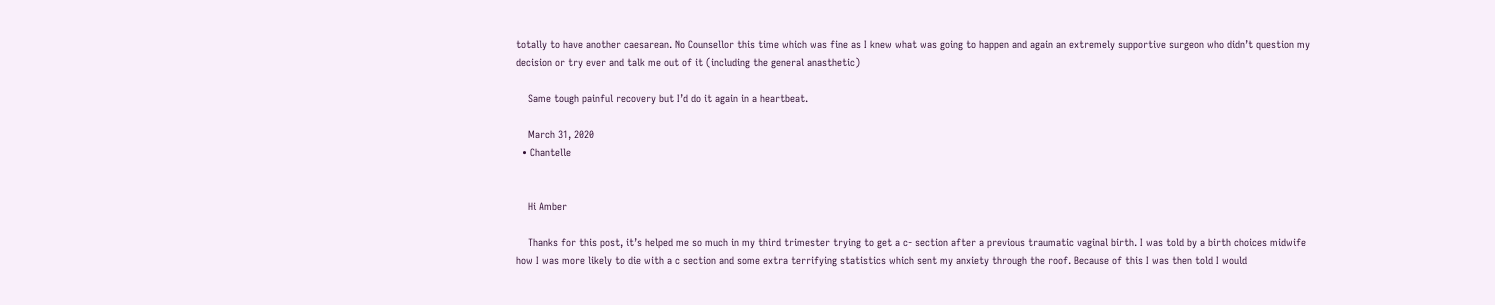totally to have another caesarean. No Counsellor this time which was fine as I knew what was going to happen and again an extremely supportive surgeon who didn’t question my decision or try ever and talk me out of it (including the general anasthetic)

    Same tough painful recovery but I’d do it again in a heartbeat.

    March 31, 2020
  • Chantelle


    Hi Amber

    Thanks for this post, it’s helped me so much in my third trimester trying to get a c- section after a previous traumatic vaginal birth. I was told by a birth choices midwife how I was more likely to die with a c section and some extra terrifying statistics which sent my anxiety through the roof. Because of this I was then told I would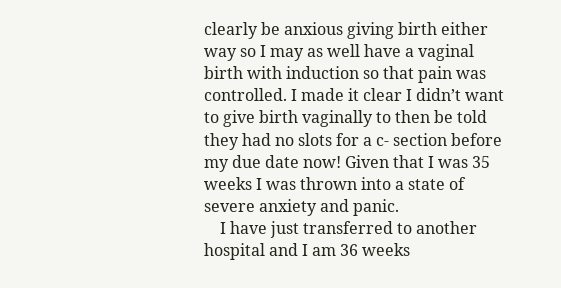clearly be anxious giving birth either way so I may as well have a vaginal birth with induction so that pain was controlled. I made it clear I didn’t want to give birth vaginally to then be told they had no slots for a c- section before my due date now! Given that I was 35 weeks I was thrown into a state of severe anxiety and panic.
    I have just transferred to another hospital and I am 36 weeks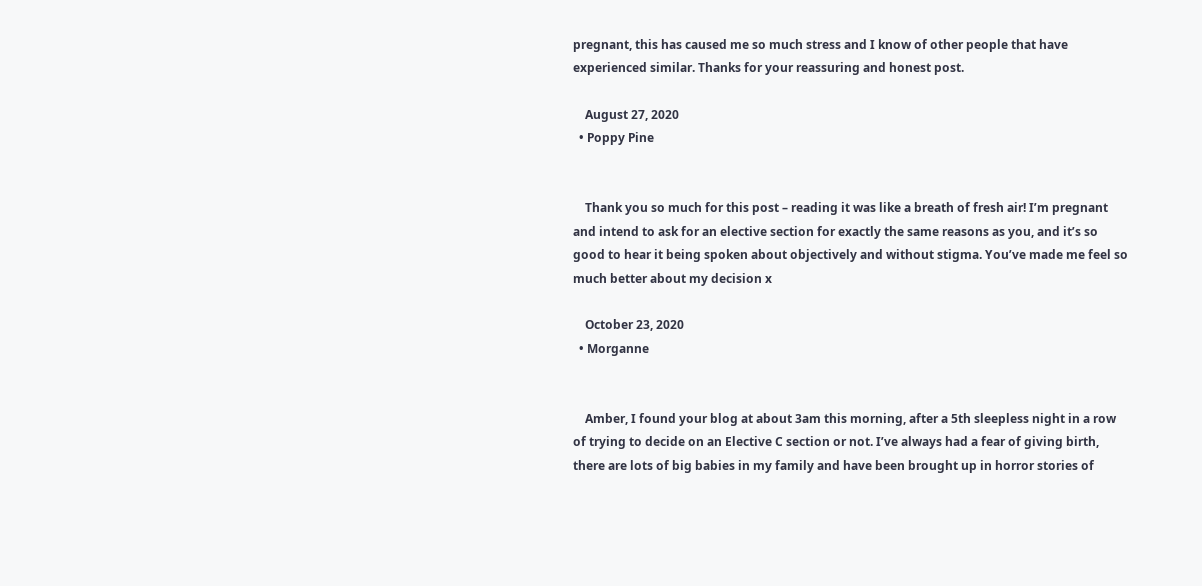pregnant, this has caused me so much stress and I know of other people that have experienced similar. Thanks for your reassuring and honest post.

    August 27, 2020
  • Poppy Pine


    Thank you so much for this post – reading it was like a breath of fresh air! I’m pregnant and intend to ask for an elective section for exactly the same reasons as you, and it’s so good to hear it being spoken about objectively and without stigma. You’ve made me feel so much better about my decision x

    October 23, 2020
  • Morganne


    Amber, I found your blog at about 3am this morning, after a 5th sleepless night in a row of trying to decide on an Elective C section or not. I’ve always had a fear of giving birth, there are lots of big babies in my family and have been brought up in horror stories of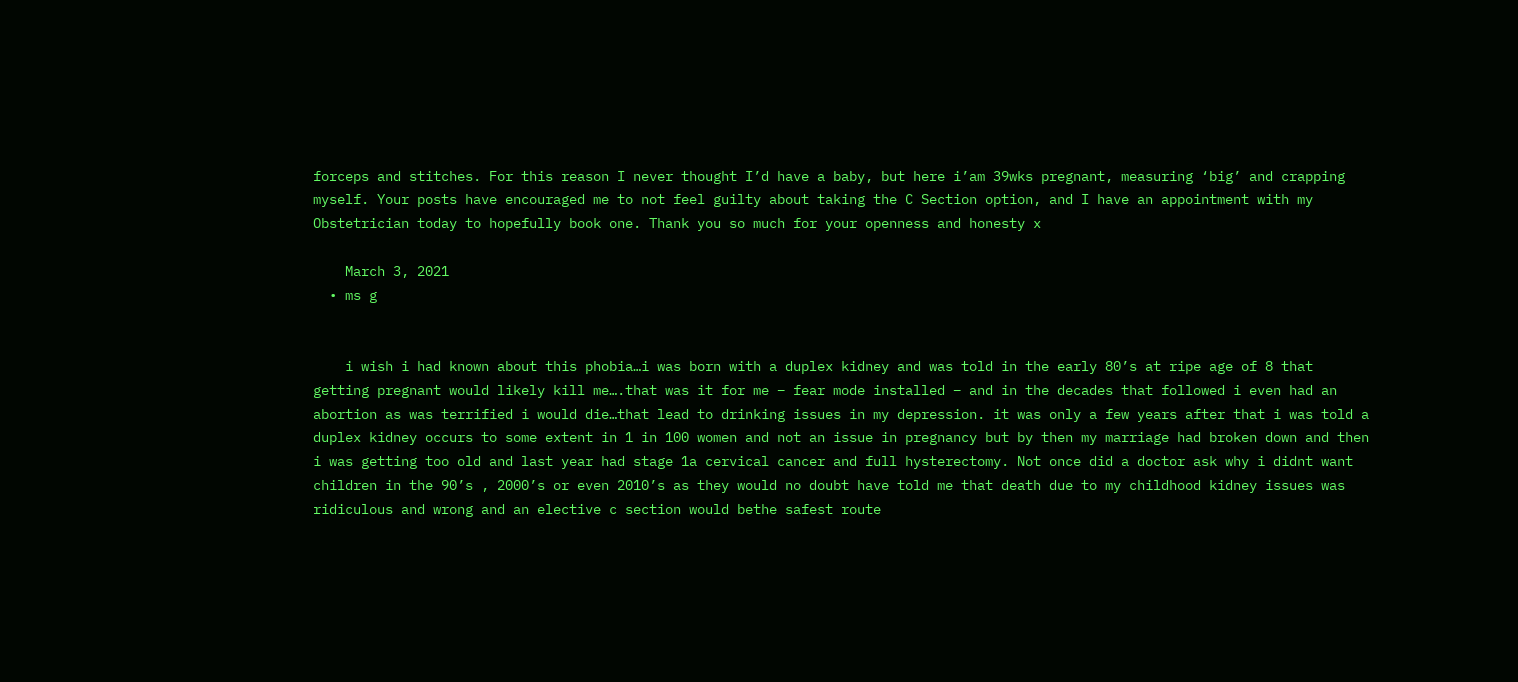forceps and stitches. For this reason I never thought I’d have a baby, but here i’am 39wks pregnant, measuring ‘big’ and crapping myself. Your posts have encouraged me to not feel guilty about taking the C Section option, and I have an appointment with my Obstetrician today to hopefully book one. Thank you so much for your openness and honesty x

    March 3, 2021
  • ms g


    i wish i had known about this phobia…i was born with a duplex kidney and was told in the early 80’s at ripe age of 8 that getting pregnant would likely kill me….that was it for me – fear mode installed – and in the decades that followed i even had an abortion as was terrified i would die…that lead to drinking issues in my depression. it was only a few years after that i was told a duplex kidney occurs to some extent in 1 in 100 women and not an issue in pregnancy but by then my marriage had broken down and then i was getting too old and last year had stage 1a cervical cancer and full hysterectomy. Not once did a doctor ask why i didnt want children in the 90’s , 2000’s or even 2010’s as they would no doubt have told me that death due to my childhood kidney issues was ridiculous and wrong and an elective c section would bethe safest route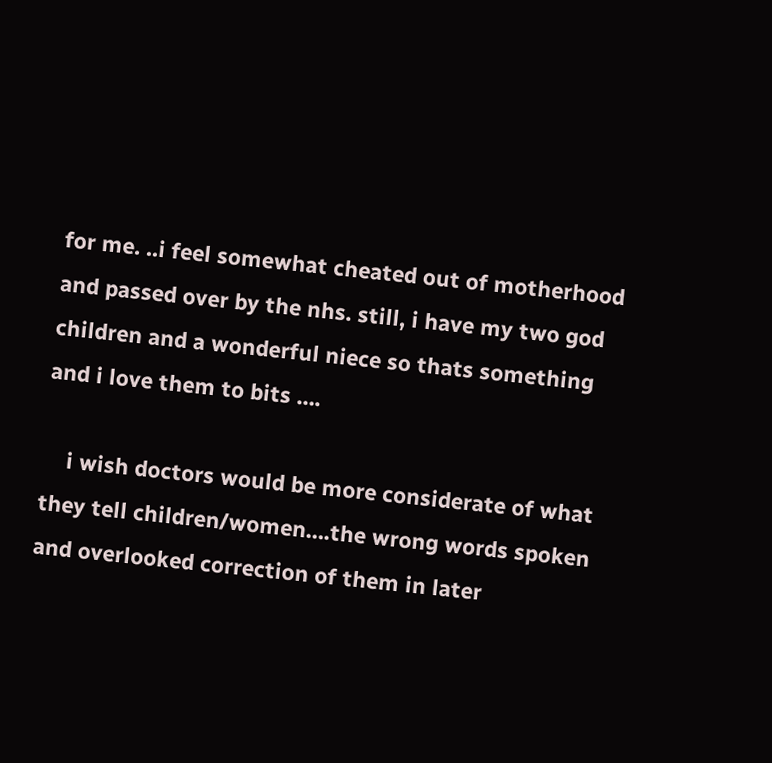for me. ..i feel somewhat cheated out of motherhood and passed over by the nhs. still, i have my two god children and a wonderful niece so thats something and i love them to bits ….

    i wish doctors would be more considerate of what they tell children/women….the wrong words spoken and overlooked correction of them in later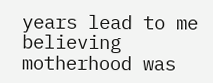years lead to me believing motherhood was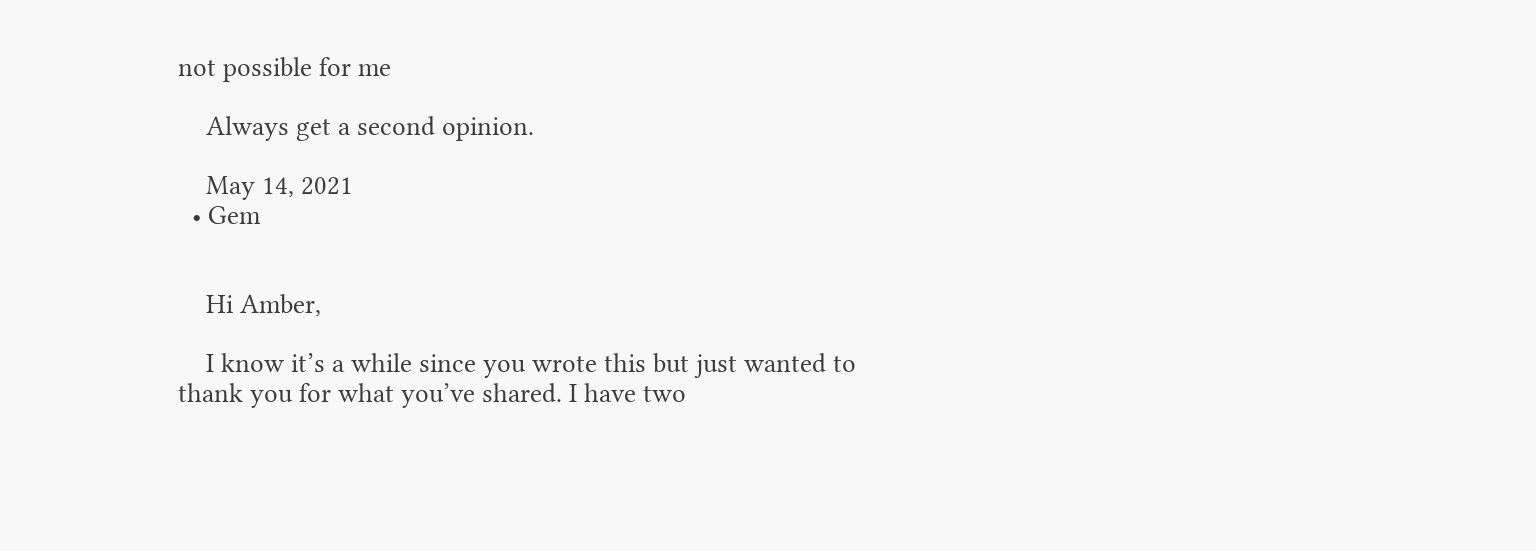not possible for me

    Always get a second opinion.

    May 14, 2021
  • Gem


    Hi Amber,

    I know it’s a while since you wrote this but just wanted to thank you for what you’ve shared. I have two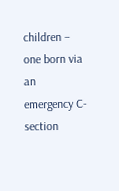children – one born via an emergency C-section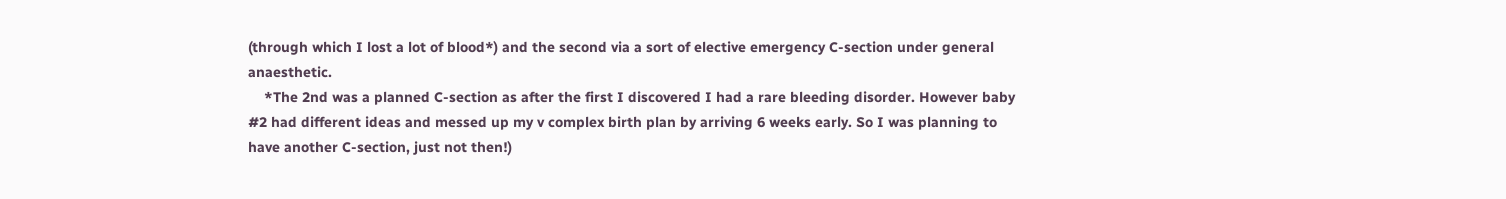(through which I lost a lot of blood*) and the second via a sort of elective emergency C-section under general anaesthetic.
    *The 2nd was a planned C-section as after the first I discovered I had a rare bleeding disorder. However baby #2 had different ideas and messed up my v complex birth plan by arriving 6 weeks early. So I was planning to have another C-section, just not then!)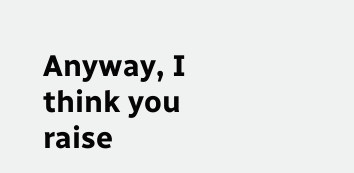Anyway, I think you raise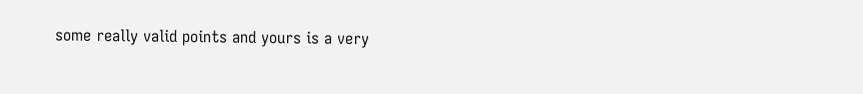some really valid points and yours is a very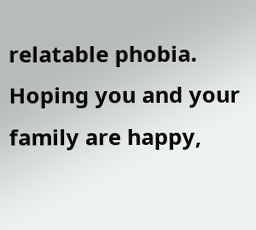relatable phobia. Hoping you and your family are happy,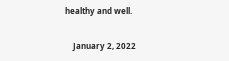healthy and well.

    January 2, 2022